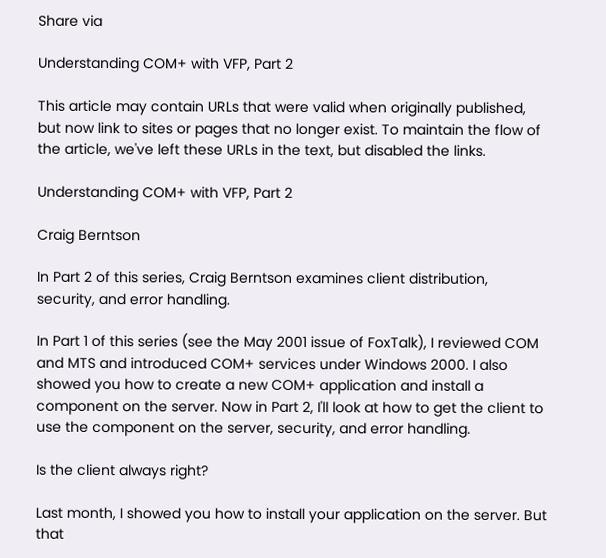Share via

Understanding COM+ with VFP, Part 2

This article may contain URLs that were valid when originally published, but now link to sites or pages that no longer exist. To maintain the flow of the article, we've left these URLs in the text, but disabled the links.

Understanding COM+ with VFP, Part 2

Craig Berntson

In Part 2 of this series, Craig Berntson examines client distribution, security, and error handling.

In Part 1 of this series (see the May 2001 issue of FoxTalk), I reviewed COM and MTS and introduced COM+ services under Windows 2000. I also showed you how to create a new COM+ application and install a component on the server. Now in Part 2, I'll look at how to get the client to use the component on the server, security, and error handling.

Is the client always right?

Last month, I showed you how to install your application on the server. But that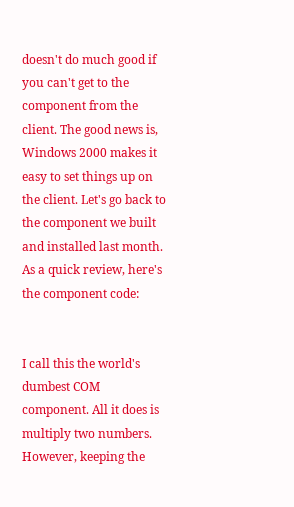doesn't do much good if you can't get to the component from the client. The good news is, Windows 2000 makes it easy to set things up on the client. Let's go back to the component we built and installed last month. As a quick review, here's the component code:


I call this the world's dumbest COM component. All it does is multiply two numbers. However, keeping the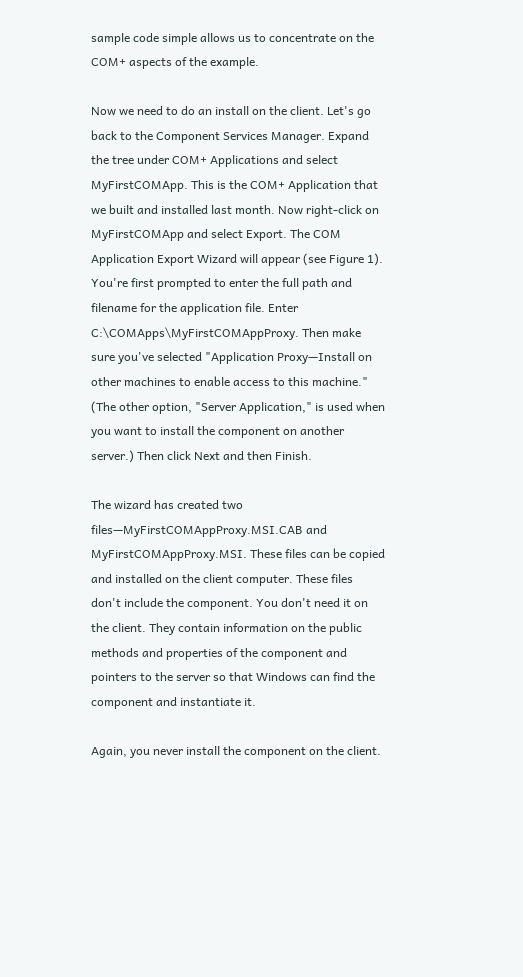sample code simple allows us to concentrate on the COM+ aspects of the example.

Now we need to do an install on the client. Let's go back to the Component Services Manager. Expand the tree under COM+ Applications and select MyFirstCOMApp. This is the COM+ Application that we built and installed last month. Now right-click on MyFirstCOMApp and select Export. The COM Application Export Wizard will appear (see Figure 1). You're first prompted to enter the full path and filename for the application file. Enter C:\COMApps\MyFirstCOMAppProxy. Then make sure you've selected "Application Proxy—Install on other machines to enable access to this machine." (The other option, "Server Application," is used when you want to install the component on another server.) Then click Next and then Finish.

The wizard has created two files—MyFirstCOMAppProxy.MSI.CAB and MyFirstCOMAppProxy.MSI. These files can be copied and installed on the client computer. These files don't include the component. You don't need it on the client. They contain information on the public methods and properties of the component and pointers to the server so that Windows can find the component and instantiate it.

Again, you never install the component on the client.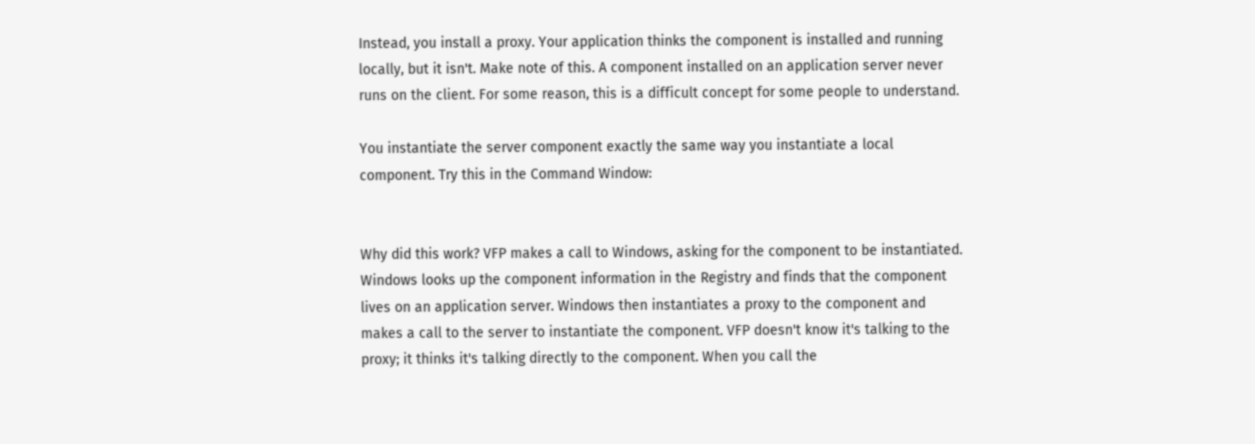Instead, you install a proxy. Your application thinks the component is installed and running locally, but it isn't. Make note of this. A component installed on an application server never runs on the client. For some reason, this is a difficult concept for some people to understand.

You instantiate the server component exactly the same way you instantiate a local component. Try this in the Command Window:


Why did this work? VFP makes a call to Windows, asking for the component to be instantiated. Windows looks up the component information in the Registry and finds that the component lives on an application server. Windows then instantiates a proxy to the component and makes a call to the server to instantiate the component. VFP doesn't know it's talking to the proxy; it thinks it's talking directly to the component. When you call the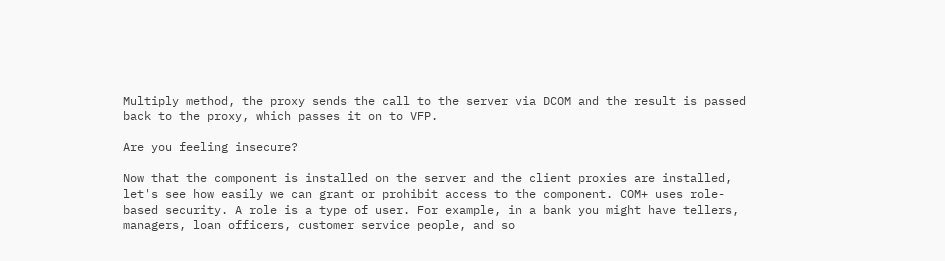Multiply method, the proxy sends the call to the server via DCOM and the result is passed back to the proxy, which passes it on to VFP.

Are you feeling insecure?

Now that the component is installed on the server and the client proxies are installed, let's see how easily we can grant or prohibit access to the component. COM+ uses role-based security. A role is a type of user. For example, in a bank you might have tellers, managers, loan officers, customer service people, and so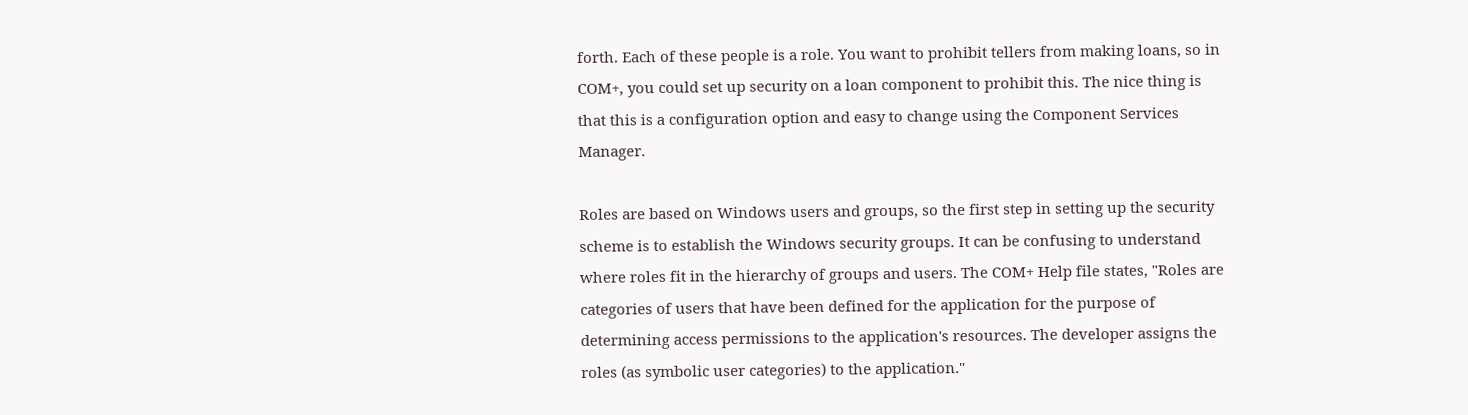forth. Each of these people is a role. You want to prohibit tellers from making loans, so in COM+, you could set up security on a loan component to prohibit this. The nice thing is that this is a configuration option and easy to change using the Component Services Manager.

Roles are based on Windows users and groups, so the first step in setting up the security scheme is to establish the Windows security groups. It can be confusing to understand where roles fit in the hierarchy of groups and users. The COM+ Help file states, "Roles are categories of users that have been defined for the application for the purpose of determining access permissions to the application's resources. The developer assigns the roles (as symbolic user categories) to the application."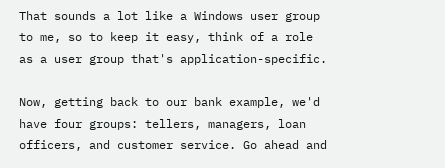That sounds a lot like a Windows user group to me, so to keep it easy, think of a role as a user group that's application-specific.

Now, getting back to our bank example, we'd have four groups: tellers, managers, loan officers, and customer service. Go ahead and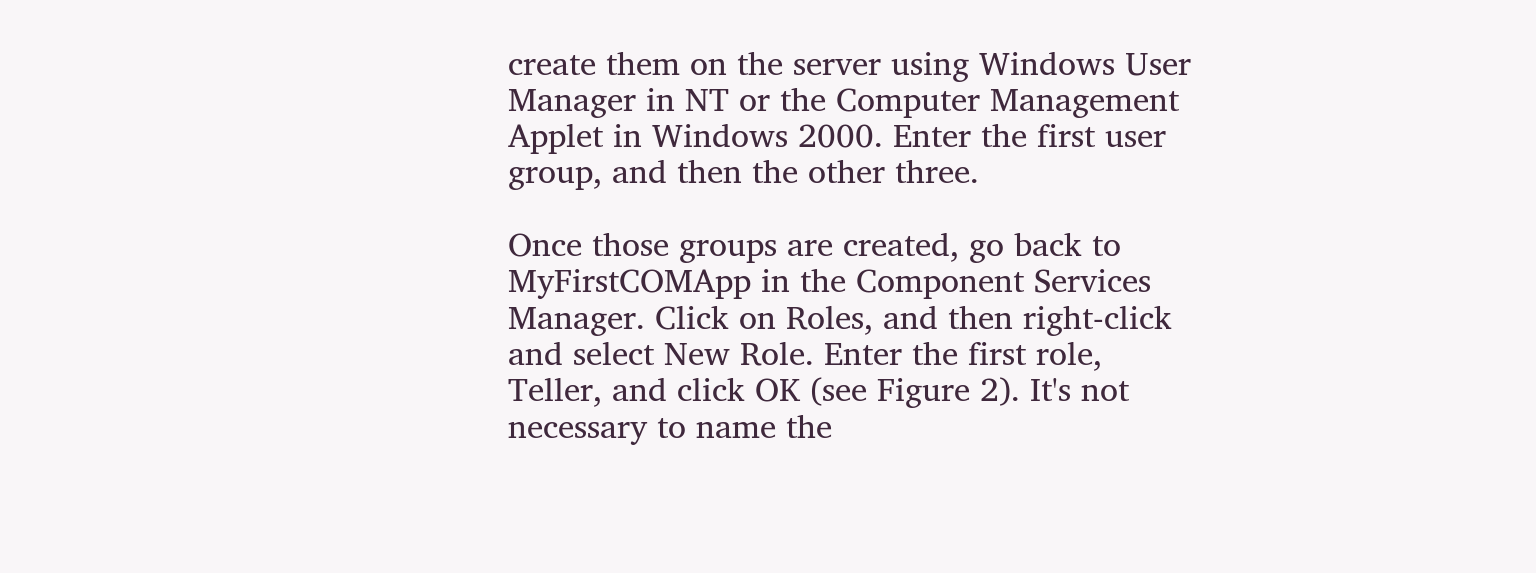create them on the server using Windows User Manager in NT or the Computer Management Applet in Windows 2000. Enter the first user group, and then the other three.

Once those groups are created, go back to MyFirstCOMApp in the Component Services Manager. Click on Roles, and then right-click and select New Role. Enter the first role, Teller, and click OK (see Figure 2). It's not necessary to name the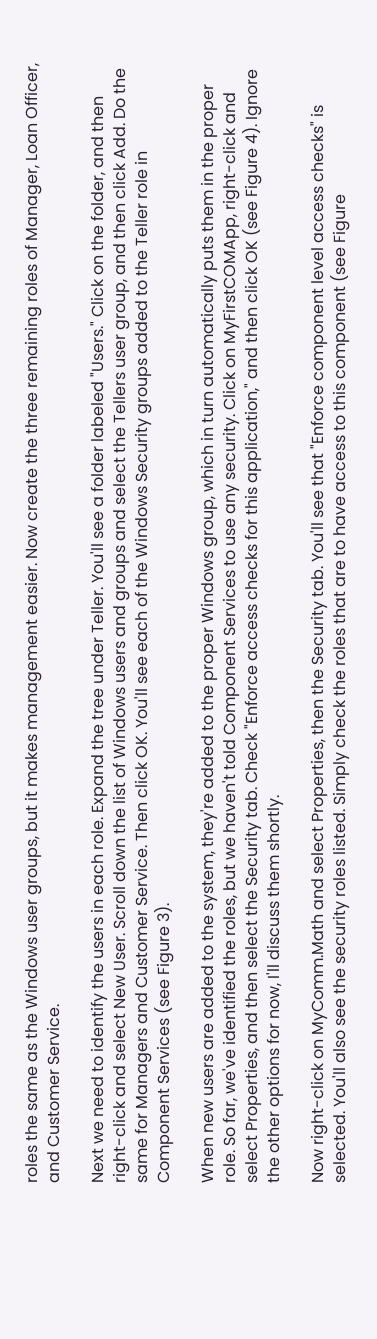roles the same as the Windows user groups, but it makes management easier. Now create the three remaining roles of Manager, Loan Officer, and Customer Service.

Next we need to identify the users in each role. Expand the tree under Teller. You'll see a folder labeled "Users." Click on the folder, and then right-click and select New User. Scroll down the list of Windows users and groups and select the Tellers user group, and then click Add. Do the same for Managers and Customer Service. Then click OK. You'll see each of the Windows Security groups added to the Teller role in Component Services (see Figure 3).

When new users are added to the system, they're added to the proper Windows group, which in turn automatically puts them in the proper role. So far, we've identified the roles, but we haven't told Component Services to use any security. Click on MyFirstCOMApp, right-click and select Properties, and then select the Security tab. Check "Enforce access checks for this application," and then click OK (see Figure 4). Ignore the other options for now, I'll discuss them shortly.

Now right-click on MyComm.Math and select Properties, then the Security tab. You'll see that "Enforce component level access checks" is selected. You'll also see the security roles listed. Simply check the roles that are to have access to this component (see Figure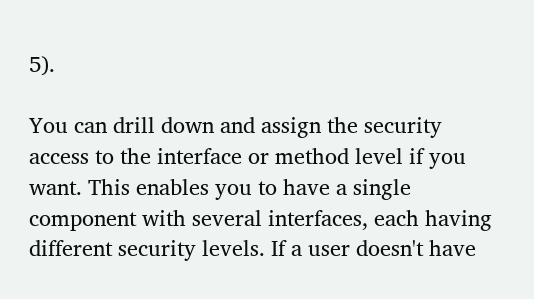5).

You can drill down and assign the security access to the interface or method level if you want. This enables you to have a single component with several interfaces, each having different security levels. If a user doesn't have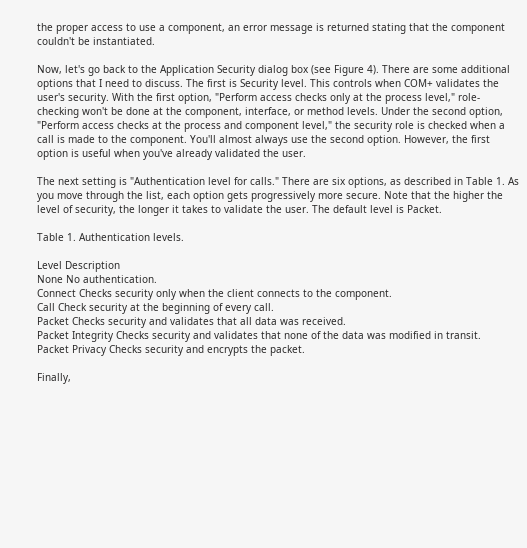the proper access to use a component, an error message is returned stating that the component couldn't be instantiated.

Now, let's go back to the Application Security dialog box (see Figure 4). There are some additional options that I need to discuss. The first is Security level. This controls when COM+ validates the user's security. With the first option, "Perform access checks only at the process level," role-checking won't be done at the component, interface, or method levels. Under the second option, "Perform access checks at the process and component level," the security role is checked when a call is made to the component. You'll almost always use the second option. However, the first option is useful when you've already validated the user.

The next setting is "Authentication level for calls." There are six options, as described in Table 1. As you move through the list, each option gets progressively more secure. Note that the higher the level of security, the longer it takes to validate the user. The default level is Packet.

Table 1. Authentication levels.

Level Description
None No authentication.
Connect Checks security only when the client connects to the component.
Call Check security at the beginning of every call.
Packet Checks security and validates that all data was received.
Packet Integrity Checks security and validates that none of the data was modified in transit.
Packet Privacy Checks security and encrypts the packet.

Finally,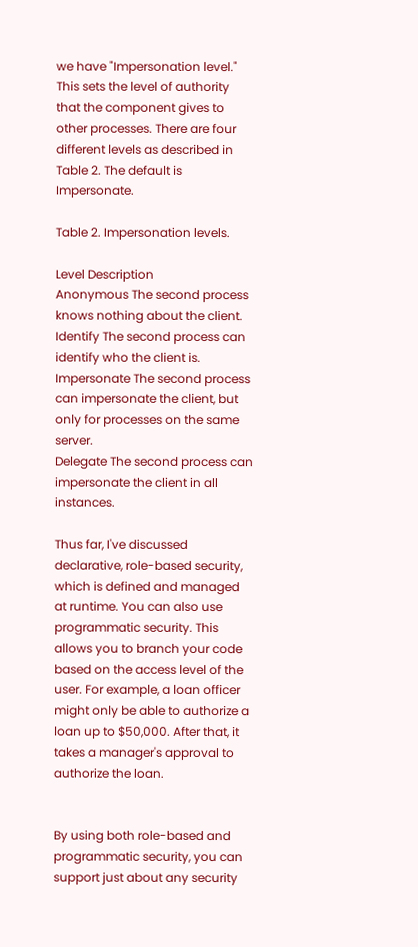we have "Impersonation level." This sets the level of authority that the component gives to other processes. There are four different levels as described in Table 2. The default is Impersonate.

Table 2. Impersonation levels.

Level Description
Anonymous The second process knows nothing about the client.
Identify The second process can identify who the client is.
Impersonate The second process can impersonate the client, but only for processes on the same server.
Delegate The second process can impersonate the client in all instances.

Thus far, I've discussed declarative, role-based security, which is defined and managed at runtime. You can also use programmatic security. This allows you to branch your code based on the access level of the user. For example, a loan officer might only be able to authorize a loan up to $50,000. After that, it takes a manager's approval to authorize the loan.


By using both role-based and programmatic security, you can support just about any security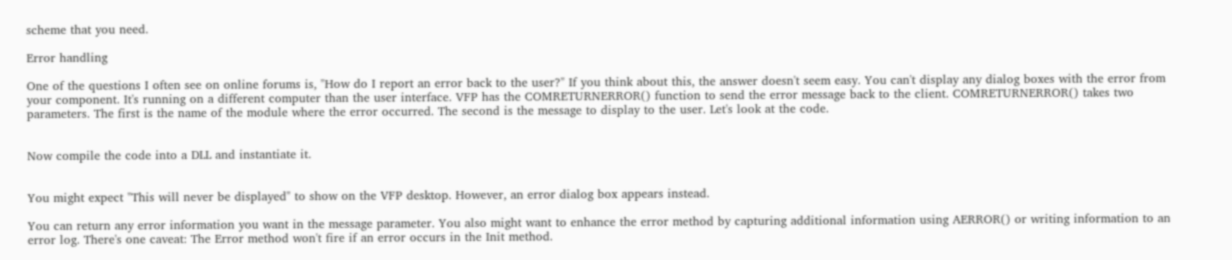scheme that you need.

Error handling

One of the questions I often see on online forums is, "How do I report an error back to the user?" If you think about this, the answer doesn't seem easy. You can't display any dialog boxes with the error from your component. It's running on a different computer than the user interface. VFP has the COMRETURNERROR() function to send the error message back to the client. COMRETURNERROR() takes two parameters. The first is the name of the module where the error occurred. The second is the message to display to the user. Let's look at the code.


Now compile the code into a DLL and instantiate it.


You might expect "This will never be displayed" to show on the VFP desktop. However, an error dialog box appears instead.

You can return any error information you want in the message parameter. You also might want to enhance the error method by capturing additional information using AERROR() or writing information to an error log. There's one caveat: The Error method won't fire if an error occurs in the Init method.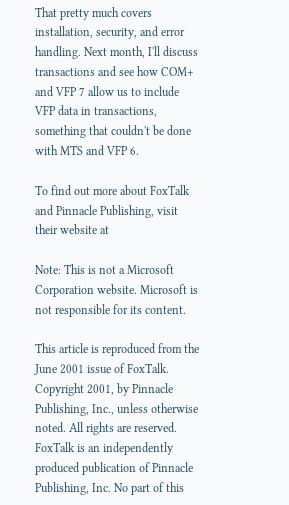That pretty much covers installation, security, and error handling. Next month, I'll discuss transactions and see how COM+ and VFP 7 allow us to include VFP data in transactions, something that couldn't be done with MTS and VFP 6.

To find out more about FoxTalk and Pinnacle Publishing, visit their website at

Note: This is not a Microsoft Corporation website. Microsoft is not responsible for its content.

This article is reproduced from the June 2001 issue of FoxTalk. Copyright 2001, by Pinnacle Publishing, Inc., unless otherwise noted. All rights are reserved. FoxTalk is an independently produced publication of Pinnacle Publishing, Inc. No part of this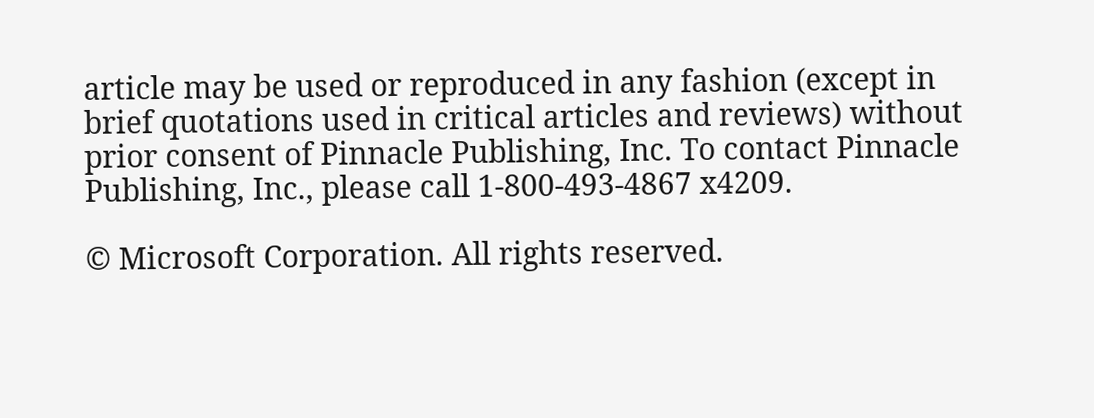article may be used or reproduced in any fashion (except in brief quotations used in critical articles and reviews) without prior consent of Pinnacle Publishing, Inc. To contact Pinnacle Publishing, Inc., please call 1-800-493-4867 x4209.

© Microsoft Corporation. All rights reserved.